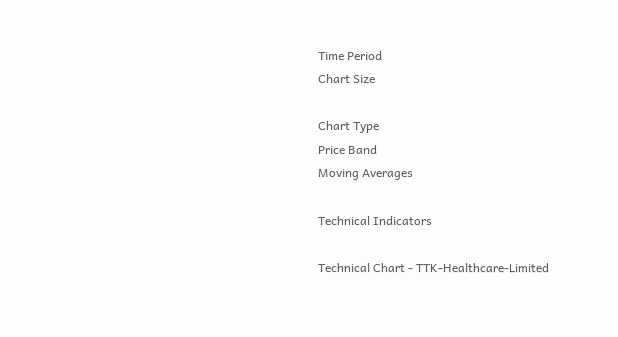Time Period
Chart Size

Chart Type
Price Band
Moving Averages

Technical Indicators

Technical Chart - TTK-Healthcare-Limited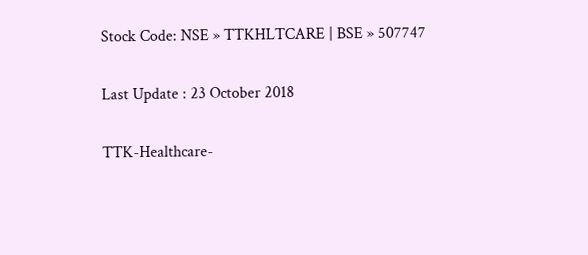Stock Code: NSE » TTKHLTCARE | BSE » 507747

Last Update : 23 October 2018

TTK-Healthcare-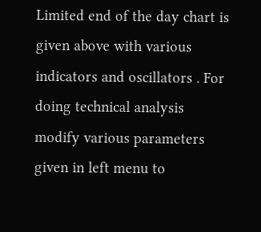Limited end of the day chart is given above with various indicators and oscillators . For doing technical analysis modify various parameters given in left menu to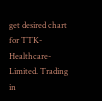get desired chart for TTK-Healthcare-Limited. Trading in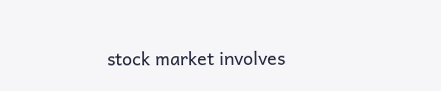stock market involves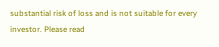substantial risk of loss and is not suitable for every investor. Please read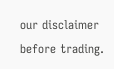our disclaimer before trading.